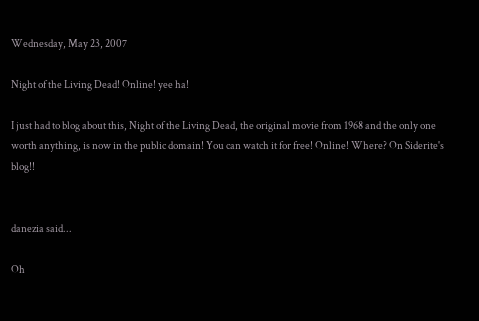Wednesday, May 23, 2007

Night of the Living Dead! Online! yee ha!

I just had to blog about this, Night of the Living Dead, the original movie from 1968 and the only one worth anything, is now in the public domain! You can watch it for free! Online! Where? On Siderite's blog!!


danezia said...

Oh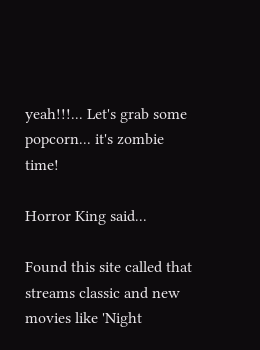yeah!!!... Let's grab some popcorn... it's zombie time!

Horror King said...

Found this site called that streams classic and new movies like 'Night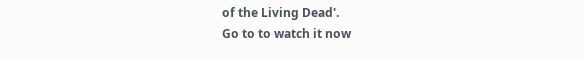of the Living Dead'.
Go to to watch it now